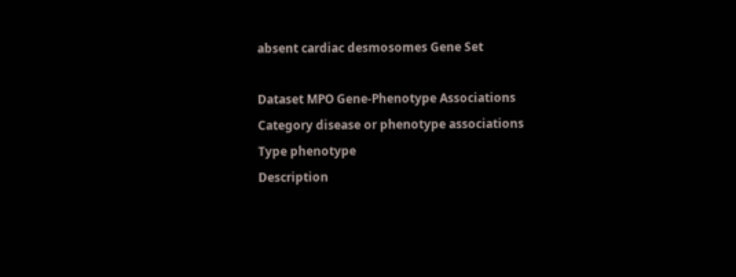absent cardiac desmosomes Gene Set

Dataset MPO Gene-Phenotype Associations
Category disease or phenotype associations
Type phenotype
Description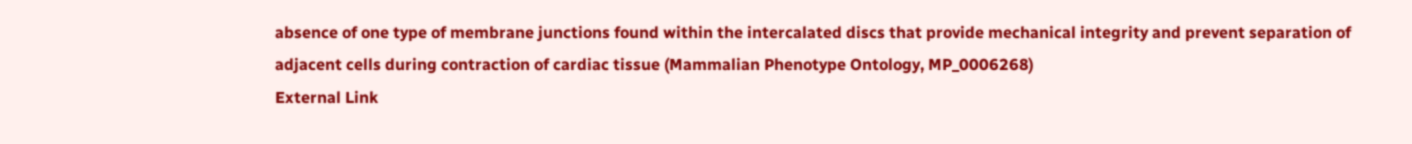absence of one type of membrane junctions found within the intercalated discs that provide mechanical integrity and prevent separation of adjacent cells during contraction of cardiac tissue (Mammalian Phenotype Ontology, MP_0006268)
External Link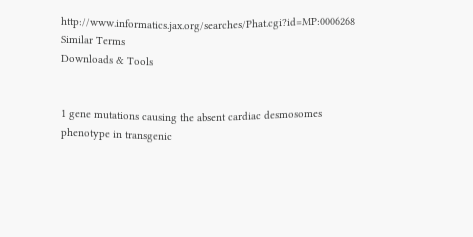http://www.informatics.jax.org/searches/Phat.cgi?id=MP:0006268
Similar Terms
Downloads & Tools


1 gene mutations causing the absent cardiac desmosomes phenotype in transgenic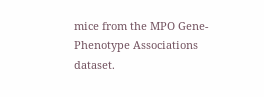mice from the MPO Gene-Phenotype Associations dataset.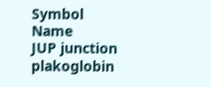Symbol Name
JUP junction plakoglobin